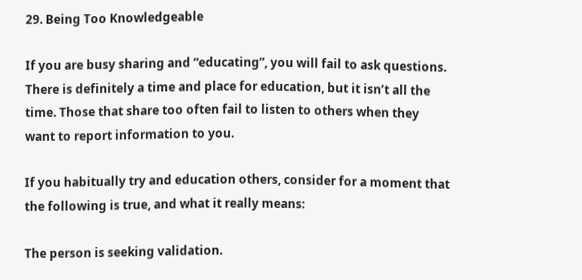29. Being Too Knowledgeable

If you are busy sharing and “educating”, you will fail to ask questions. There is definitely a time and place for education, but it isn’t all the time. Those that share too often fail to listen to others when they want to report information to you.

If you habitually try and education others, consider for a moment that the following is true, and what it really means:

The person is seeking validation.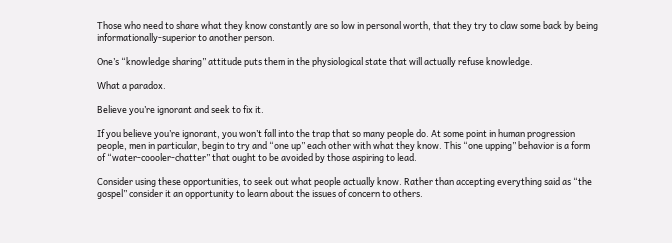Those who need to share what they know constantly are so low in personal worth, that they try to claw some back by being informationally-superior to another person.

One’s “knowledge sharing” attitude puts them in the physiological state that will actually refuse knowledge.

What a paradox.

Believe you’re ignorant and seek to fix it.

If you believe you’re ignorant, you won’t fall into the trap that so many people do. At some point in human progression people, men in particular, begin to try and “one up” each other with what they know. This “one upping” behavior is a form of “water-coooler-chatter” that ought to be avoided by those aspiring to lead.

Consider using these opportunities, to seek out what people actually know. Rather than accepting everything said as “the gospel” consider it an opportunity to learn about the issues of concern to others.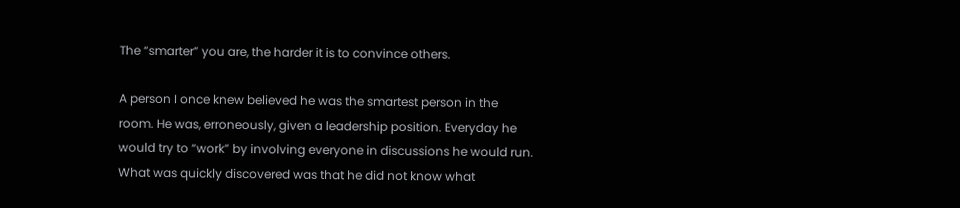The “smarter” you are, the harder it is to convince others.

A person I once knew believed he was the smartest person in the room. He was, erroneously, given a leadership position. Everyday he would try to “work” by involving everyone in discussions he would run. What was quickly discovered was that he did not know what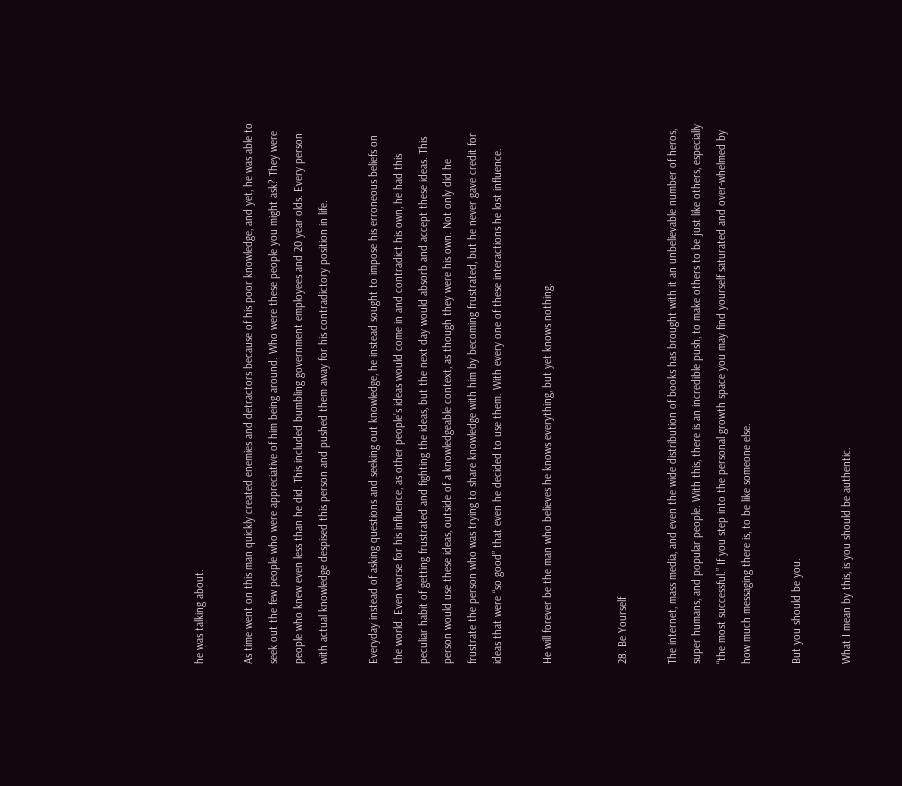he was talking about.

As time went on this man quickly created enemies and detractors because of his poor knowledge, and yet, he was able to seek out the few people who were appreciative of him being around. Who were these people you might ask? They were people who knew even less than he did. This included bumbling government employees and 20 year olds. Every person with actual knowledge despised this person and pushed them away for his contradictory position in life.

Everyday instead of asking questions and seeking out knowledge, he instead sought to impose his erroneous beliefs on the world. Even worse for his influence, as other people’s ideas would come in and contradict his own, he had this peculiar habit of getting frustrated and fighting the ideas, but the next day would absorb and accept these ideas. This person would use these ideas, outside of a knowledgeable context, as though they were his own. Not only did he frustrate the person who was trying to share knowledge with him by becoming frustrated, but he never gave credit for ideas that were “so good” that even he decided to use them. With every one of these interactions he lost influence.

He will forever be the man who believes he knows everything, but yet knows nothing.


28. Be Yourself

The internet, mass media, and even the wide distribution of books has brought with it an unbelievable number of heros, super humans, and popular people. With this, there is an incredible push, to make others to be just like others, especially “the most successful.” If you step into the personal growth space you may find yourself saturated and over-whelmed by how much messaging there is, to be like someone else.

But you should be you.

What I mean by this, is you should be authentic.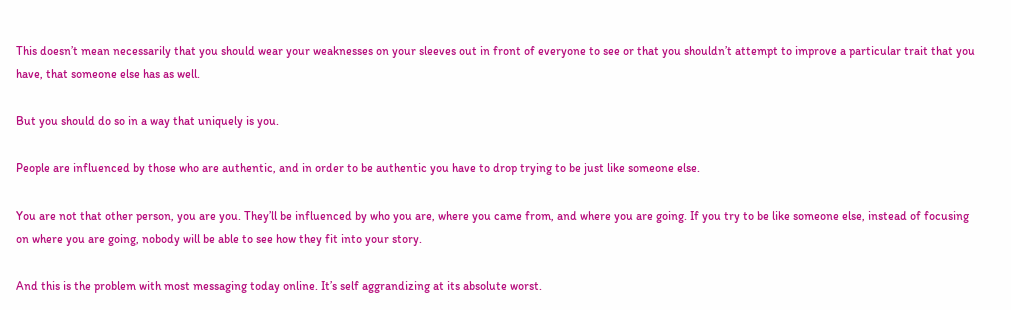This doesn’t mean necessarily that you should wear your weaknesses on your sleeves out in front of everyone to see or that you shouldn’t attempt to improve a particular trait that you have, that someone else has as well.

But you should do so in a way that uniquely is you.

People are influenced by those who are authentic, and in order to be authentic you have to drop trying to be just like someone else.

You are not that other person, you are you. They’ll be influenced by who you are, where you came from, and where you are going. If you try to be like someone else, instead of focusing on where you are going, nobody will be able to see how they fit into your story.

And this is the problem with most messaging today online. It’s self aggrandizing at its absolute worst.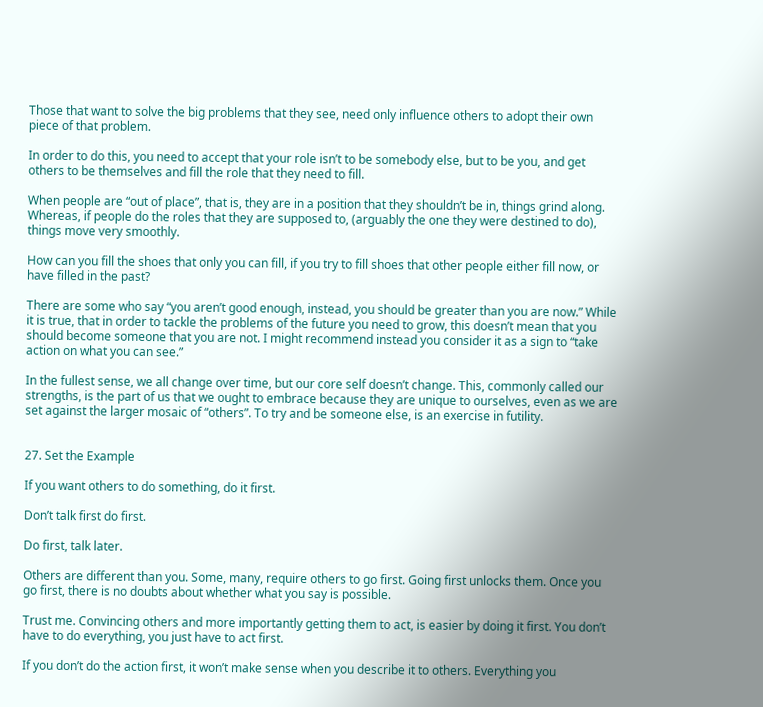Those that want to solve the big problems that they see, need only influence others to adopt their own piece of that problem.

In order to do this, you need to accept that your role isn’t to be somebody else, but to be you, and get others to be themselves and fill the role that they need to fill.

When people are “out of place”, that is, they are in a position that they shouldn’t be in, things grind along. Whereas, if people do the roles that they are supposed to, (arguably the one they were destined to do), things move very smoothly.

How can you fill the shoes that only you can fill, if you try to fill shoes that other people either fill now, or have filled in the past?

There are some who say “you aren’t good enough, instead, you should be greater than you are now.” While it is true, that in order to tackle the problems of the future you need to grow, this doesn’t mean that you should become someone that you are not. I might recommend instead you consider it as a sign to “take action on what you can see.”

In the fullest sense, we all change over time, but our core self doesn’t change. This, commonly called our strengths, is the part of us that we ought to embrace because they are unique to ourselves, even as we are set against the larger mosaic of “others”. To try and be someone else, is an exercise in futility.


27. Set the Example

If you want others to do something, do it first.

Don’t talk first do first.

Do first, talk later.

Others are different than you. Some, many, require others to go first. Going first unlocks them. Once you go first, there is no doubts about whether what you say is possible.

Trust me. Convincing others and more importantly getting them to act, is easier by doing it first. You don’t have to do everything, you just have to act first.

If you don’t do the action first, it won’t make sense when you describe it to others. Everything you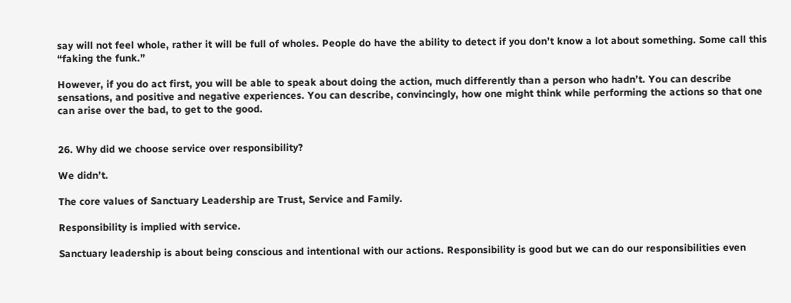say will not feel whole, rather it will be full of wholes. People do have the ability to detect if you don’t know a lot about something. Some call this “faking the funk.”

However, if you do act first, you will be able to speak about doing the action, much differently than a person who hadn’t. You can describe sensations, and positive and negative experiences. You can describe, convincingly, how one might think while performing the actions so that one can arise over the bad, to get to the good.


26. Why did we choose service over responsibility?

We didn’t.

The core values of Sanctuary Leadership are Trust, Service and Family.

Responsibility is implied with service.

Sanctuary leadership is about being conscious and intentional with our actions. Responsibility is good but we can do our responsibilities even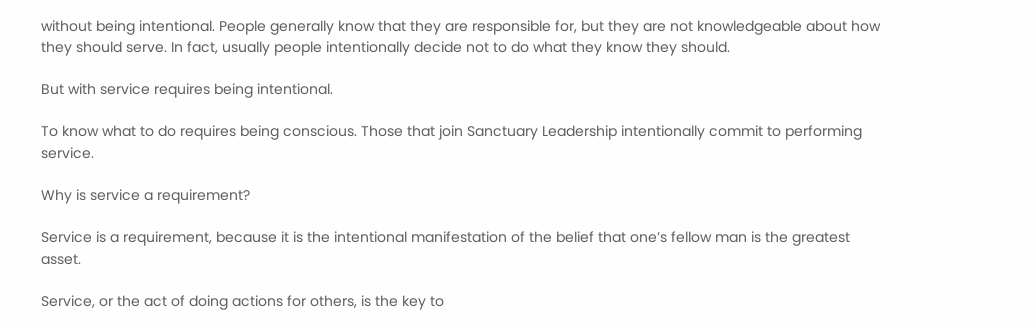without being intentional. People generally know that they are responsible for, but they are not knowledgeable about how they should serve. In fact, usually people intentionally decide not to do what they know they should.

But with service requires being intentional.

To know what to do requires being conscious. Those that join Sanctuary Leadership intentionally commit to performing service.

Why is service a requirement?

Service is a requirement, because it is the intentional manifestation of the belief that one’s fellow man is the greatest asset.

Service, or the act of doing actions for others, is the key to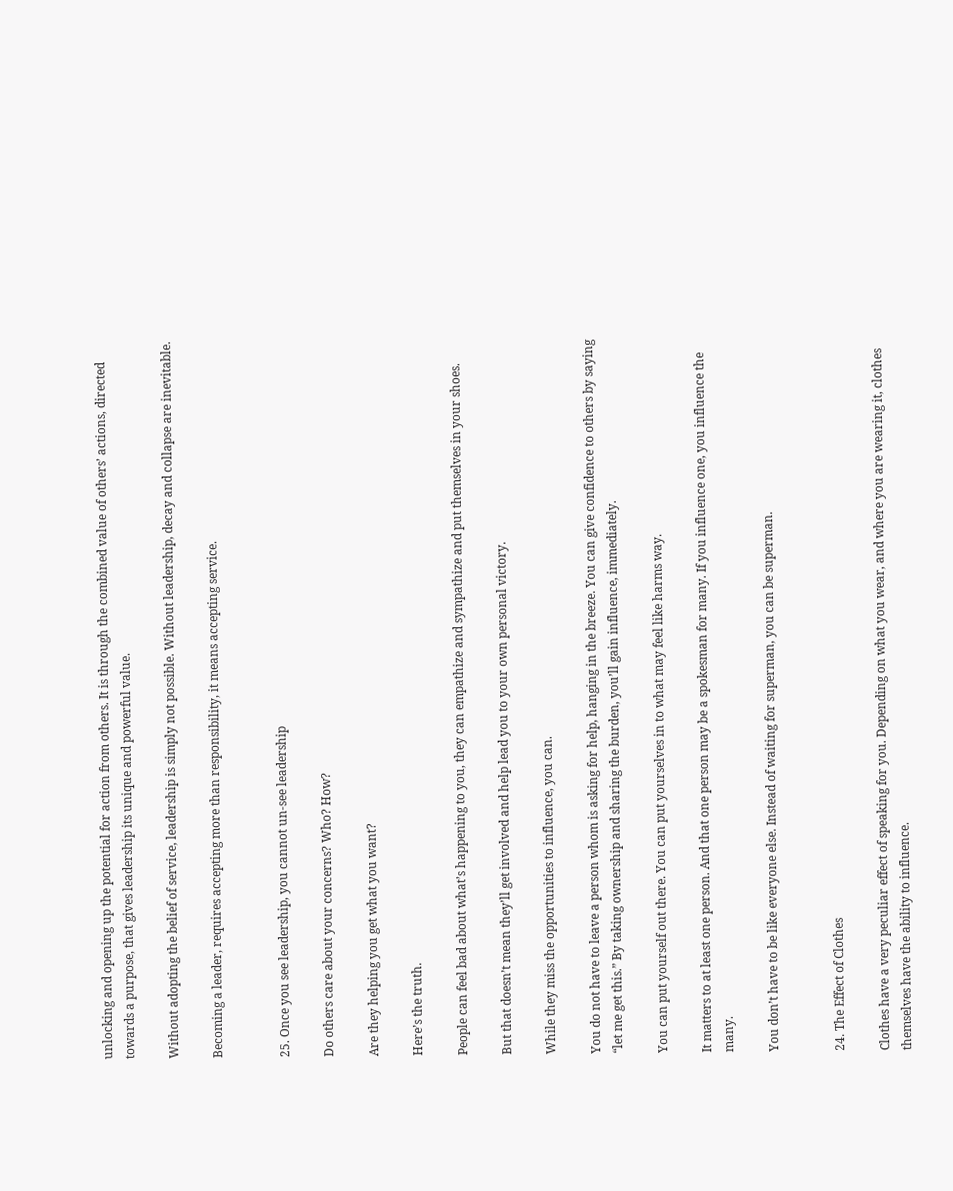unlocking and opening up the potential for action from others. It is through the combined value of others’ actions, directed towards a purpose, that gives leadership its unique and powerful value.

Without adopting the belief of service, leadership is simply not possible. Without leadership, decay and collapse are inevitable.

Becoming a leader, requires accepting more than responsibility, it means accepting service.


25. Once you see leadership, you cannot un-see leadership

Do others care about your concerns? Who? How?

Are they helping you get what you want?

Here’s the truth.

People can feel bad about what’s happening to you, they can empathize and sympathize and put themselves in your shoes.

But that doesn’t mean they’ll get involved and help lead you to your own personal victory.

While they miss the opportunities to influence, you can.

You do not have to leave a person whom is asking for help, hanging in the breeze. You can give confidence to others by saying “let me get this.” By taking ownership and sharing the burden, you’ll gain influence, immediately.

You can put yourself out there. You can put yourselves in to what may feel like harms way.

It matters to at least one person. And that one person may be a spokesman for many. If you influence one, you influence the many.

You don’t have to be like everyone else. Instead of waiting for superman, you can be superman.


24. The Effect of Clothes

Clothes have a very peculiar effect of speaking for you. Depending on what you wear, and where you are wearing it, clothes themselves have the ability to influence.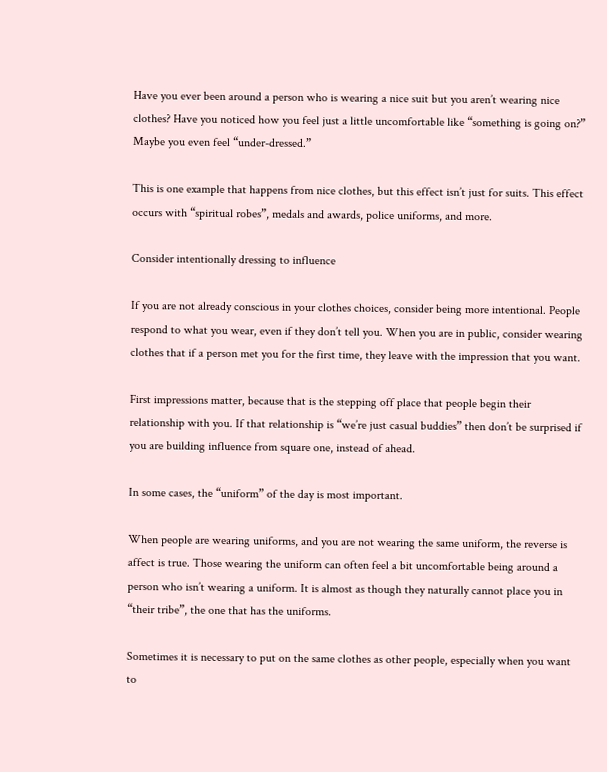Have you ever been around a person who is wearing a nice suit but you aren’t wearing nice clothes? Have you noticed how you feel just a little uncomfortable like “something is going on?” Maybe you even feel “under-dressed.”

This is one example that happens from nice clothes, but this effect isn’t just for suits. This effect occurs with “spiritual robes”, medals and awards, police uniforms, and more.

Consider intentionally dressing to influence

If you are not already conscious in your clothes choices, consider being more intentional. People respond to what you wear, even if they don’t tell you. When you are in public, consider wearing clothes that if a person met you for the first time, they leave with the impression that you want.

First impressions matter, because that is the stepping off place that people begin their relationship with you. If that relationship is “we’re just casual buddies” then don’t be surprised if you are building influence from square one, instead of ahead.

In some cases, the “uniform” of the day is most important.

When people are wearing uniforms, and you are not wearing the same uniform, the reverse is affect is true. Those wearing the uniform can often feel a bit uncomfortable being around a person who isn’t wearing a uniform. It is almost as though they naturally cannot place you in “their tribe”, the one that has the uniforms.

Sometimes it is necessary to put on the same clothes as other people, especially when you want to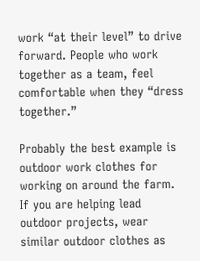work “at their level” to drive forward. People who work together as a team, feel comfortable when they “dress together.”

Probably the best example is outdoor work clothes for working on around the farm. If you are helping lead outdoor projects, wear similar outdoor clothes as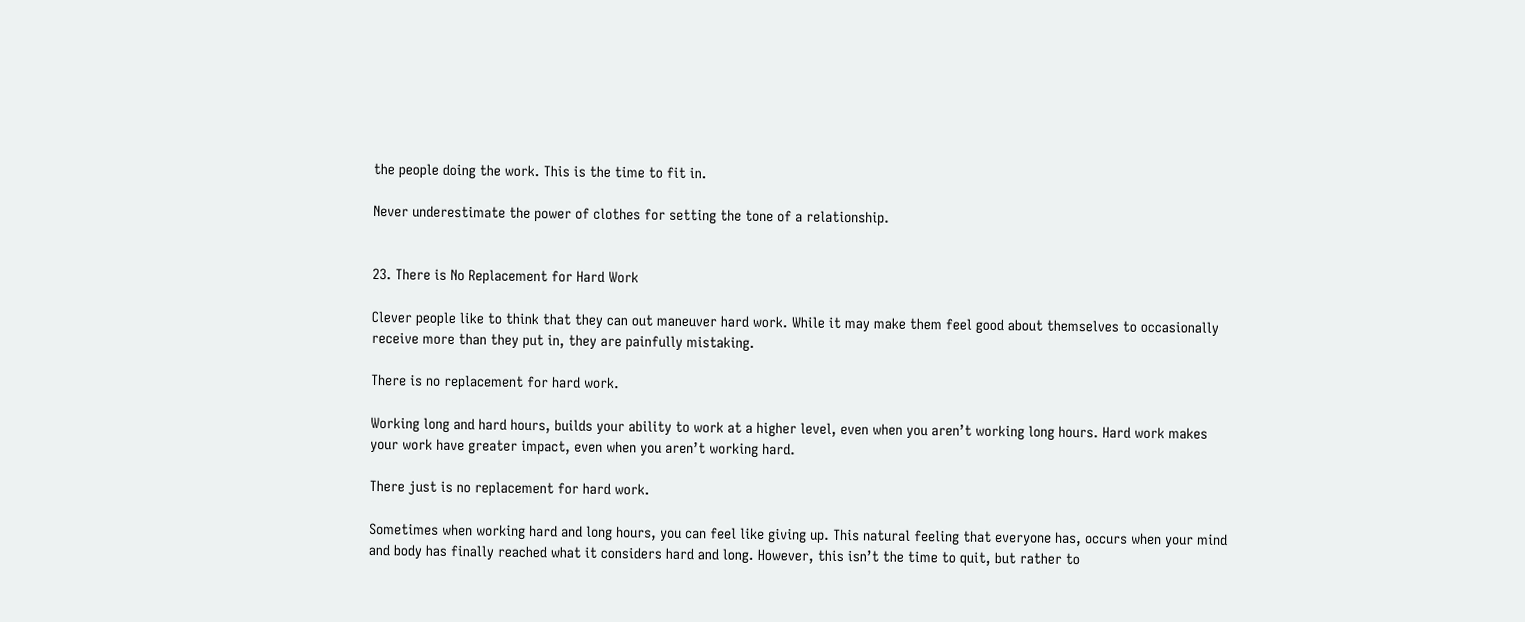the people doing the work. This is the time to fit in.

Never underestimate the power of clothes for setting the tone of a relationship.


23. There is No Replacement for Hard Work

Clever people like to think that they can out maneuver hard work. While it may make them feel good about themselves to occasionally receive more than they put in, they are painfully mistaking.

There is no replacement for hard work.

Working long and hard hours, builds your ability to work at a higher level, even when you aren’t working long hours. Hard work makes your work have greater impact, even when you aren’t working hard.

There just is no replacement for hard work.

Sometimes when working hard and long hours, you can feel like giving up. This natural feeling that everyone has, occurs when your mind and body has finally reached what it considers hard and long. However, this isn’t the time to quit, but rather to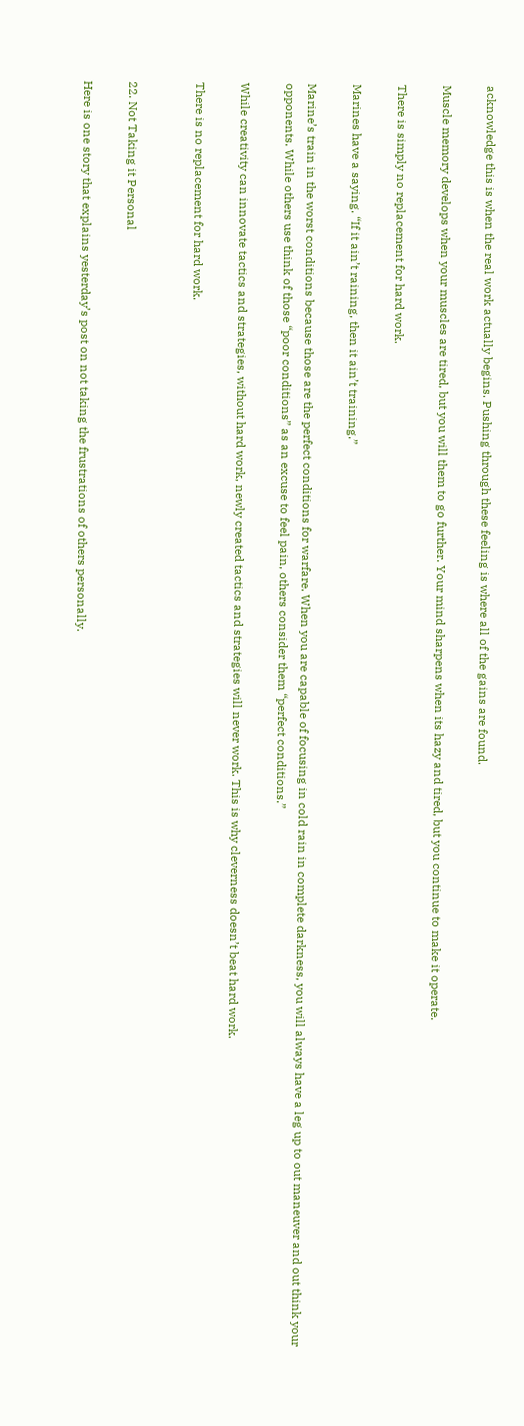acknowledge this is when the real work actually begins. Pushing through these feeling is where all of the gains are found.

Muscle memory develops when your muscles are tired, but you will them to go further. Your mind sharpens when its hazy and tired, but you continue to make it operate.

There is simply no replacement for hard work.

Marines have a saying. “If it ain’t raining, then it ain’t training.”

Marine’s train in the worst conditions because those are the perfect conditions for warfare. When you are capable of focusing in cold rain in complete darkness, you will always have a leg up to out maneuver and out think your opponents. While others use think of those “poor conditions” as an excuse to feel pain, others consider them “perfect conditions.”

While creativity can innovate tactics and strategies, without hard work, newly created tactics and strategies will never work. This is why cleverness doesn’t beat hard work.

There is no replacement for hard work.


22. Not Taking it Personal

Here is one story that explains yesterday’s post on not taking the frustrations of others personally.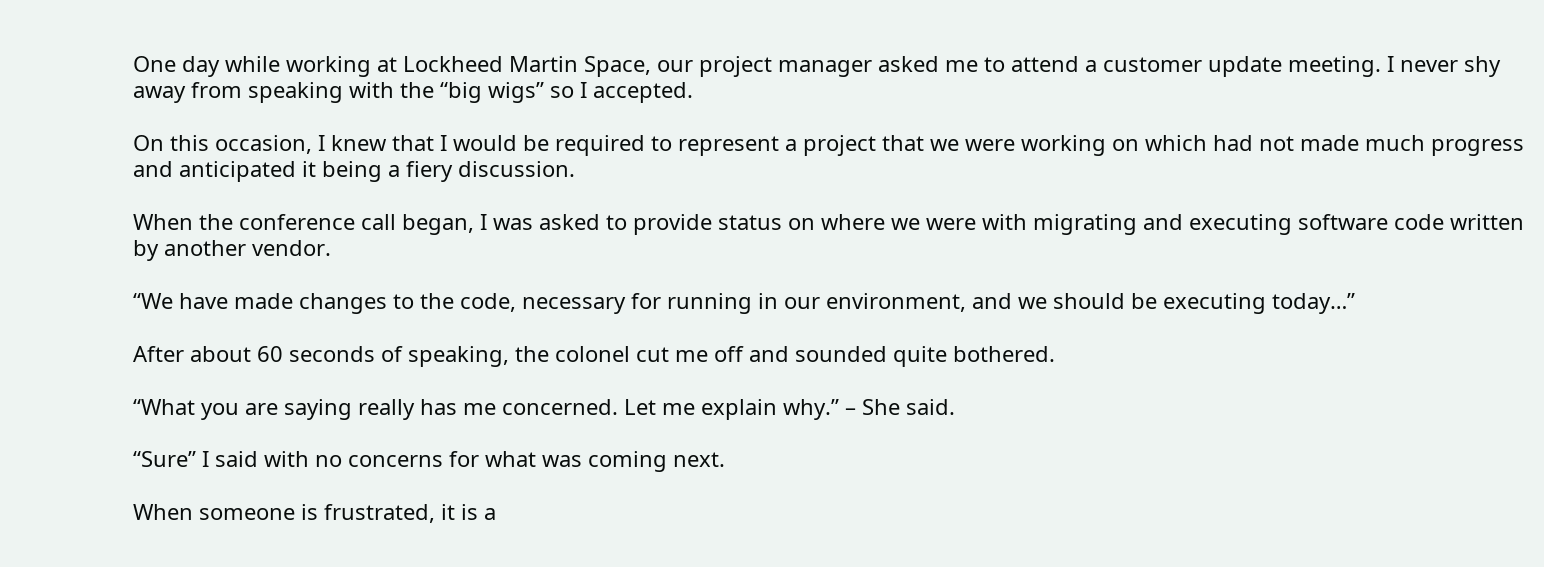One day while working at Lockheed Martin Space, our project manager asked me to attend a customer update meeting. I never shy away from speaking with the “big wigs” so I accepted.

On this occasion, I knew that I would be required to represent a project that we were working on which had not made much progress and anticipated it being a fiery discussion.

When the conference call began, I was asked to provide status on where we were with migrating and executing software code written by another vendor.

“We have made changes to the code, necessary for running in our environment, and we should be executing today…”

After about 60 seconds of speaking, the colonel cut me off and sounded quite bothered.

“What you are saying really has me concerned. Let me explain why.” – She said.

“Sure” I said with no concerns for what was coming next.

When someone is frustrated, it is a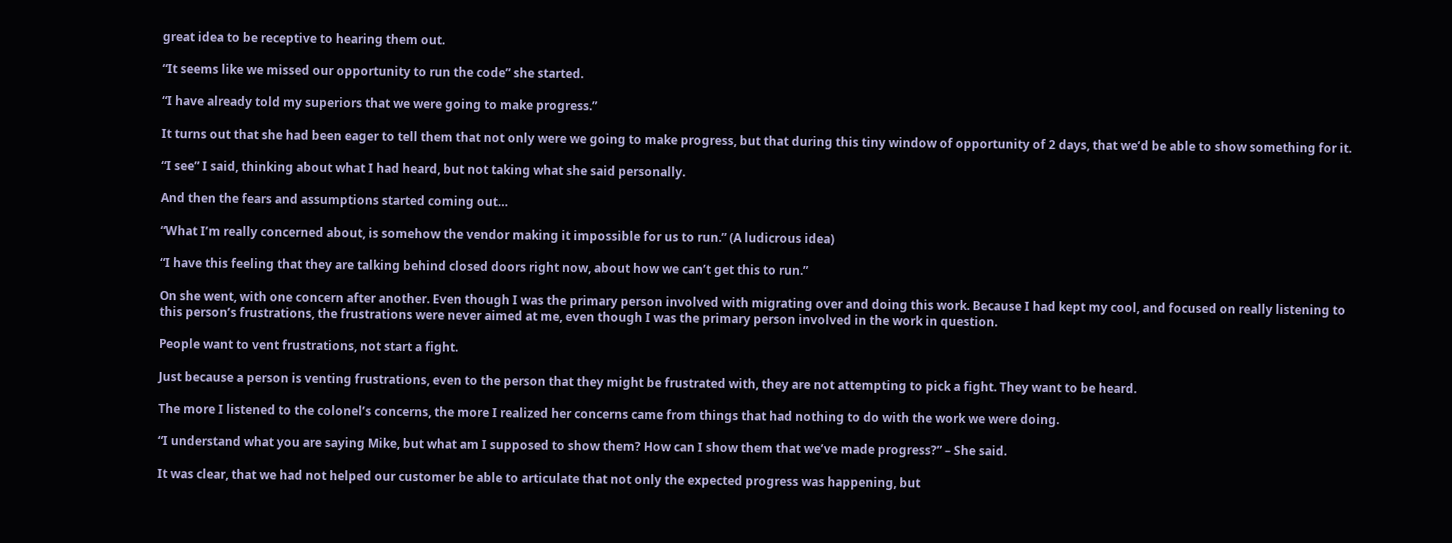great idea to be receptive to hearing them out.

“It seems like we missed our opportunity to run the code” she started.

“I have already told my superiors that we were going to make progress.”

It turns out that she had been eager to tell them that not only were we going to make progress, but that during this tiny window of opportunity of 2 days, that we’d be able to show something for it.

“I see” I said, thinking about what I had heard, but not taking what she said personally.

And then the fears and assumptions started coming out…

“What I’m really concerned about, is somehow the vendor making it impossible for us to run.” (A ludicrous idea)

“I have this feeling that they are talking behind closed doors right now, about how we can’t get this to run.”

On she went, with one concern after another. Even though I was the primary person involved with migrating over and doing this work. Because I had kept my cool, and focused on really listening to this person’s frustrations, the frustrations were never aimed at me, even though I was the primary person involved in the work in question.

People want to vent frustrations, not start a fight.

Just because a person is venting frustrations, even to the person that they might be frustrated with, they are not attempting to pick a fight. They want to be heard.

The more I listened to the colonel’s concerns, the more I realized her concerns came from things that had nothing to do with the work we were doing.

“I understand what you are saying Mike, but what am I supposed to show them? How can I show them that we’ve made progress?” – She said.

It was clear, that we had not helped our customer be able to articulate that not only the expected progress was happening, but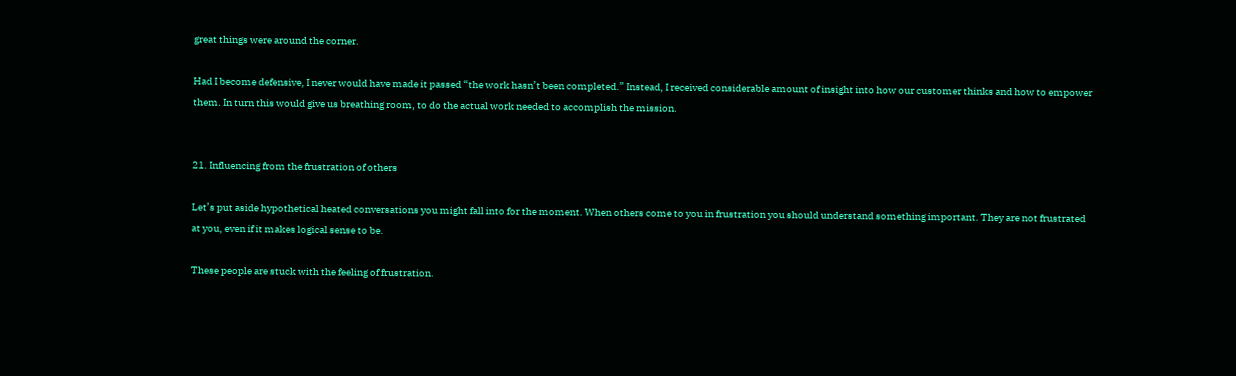great things were around the corner.

Had I become defensive, I never would have made it passed “the work hasn’t been completed.” Instead, I received considerable amount of insight into how our customer thinks and how to empower them. In turn this would give us breathing room, to do the actual work needed to accomplish the mission.


21. Influencing from the frustration of others

Let’s put aside hypothetical heated conversations you might fall into for the moment. When others come to you in frustration you should understand something important. They are not frustrated at you, even if it makes logical sense to be.

These people are stuck with the feeling of frustration.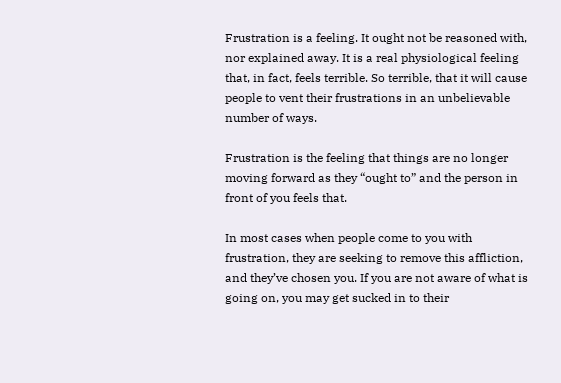Frustration is a feeling. It ought not be reasoned with, nor explained away. It is a real physiological feeling that, in fact, feels terrible. So terrible, that it will cause people to vent their frustrations in an unbelievable number of ways.

Frustration is the feeling that things are no longer moving forward as they “ought to” and the person in front of you feels that.

In most cases when people come to you with frustration, they are seeking to remove this affliction, and they’ve chosen you. If you are not aware of what is going on, you may get sucked in to their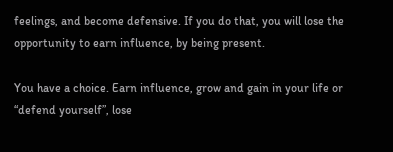feelings, and become defensive. If you do that, you will lose the opportunity to earn influence, by being present.

You have a choice. Earn influence, grow and gain in your life or “defend yourself”, lose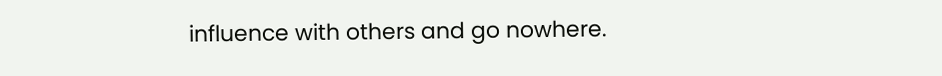influence with others and go nowhere.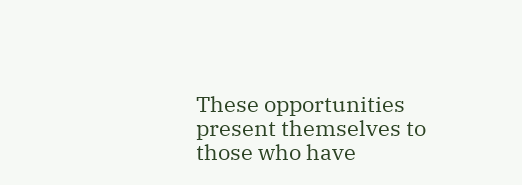These opportunities present themselves to those who have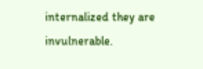internalized they are invulnerable.